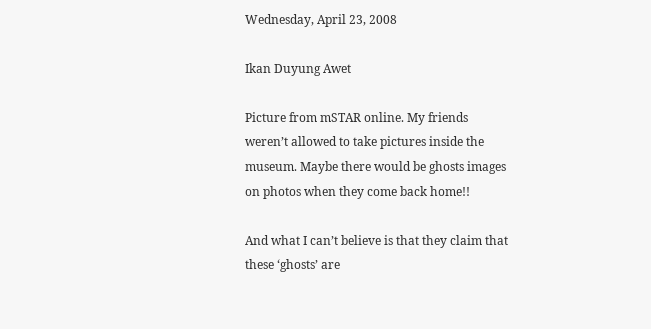Wednesday, April 23, 2008

Ikan Duyung Awet

Picture from mSTAR online. My friends weren’t allowed to take pictures inside the museum. Maybe there would be ghosts images on photos when they come back home!!

And what I can’t believe is that they claim that these ‘ghosts’ are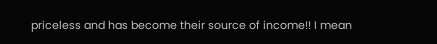priceless and has become their source of income!! I mean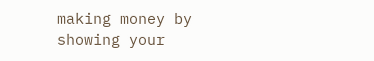making money by showing your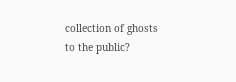collection of ghosts to the public?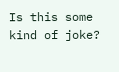Is this some kind of joke?